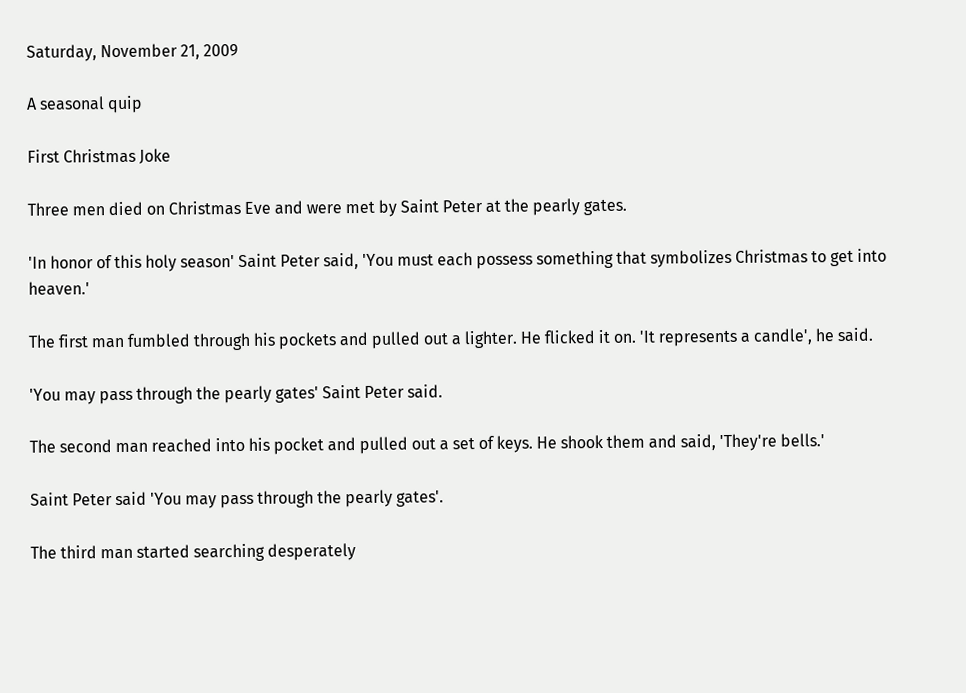Saturday, November 21, 2009

A seasonal quip

First Christmas Joke

Three men died on Christmas Eve and were met by Saint Peter at the pearly gates.

'In honor of this holy season' Saint Peter said, 'You must each possess something that symbolizes Christmas to get into heaven.'

The first man fumbled through his pockets and pulled out a lighter. He flicked it on. 'It represents a candle', he said.

'You may pass through the pearly gates' Saint Peter said.

The second man reached into his pocket and pulled out a set of keys. He shook them and said, 'They're bells.'

Saint Peter said 'You may pass through the pearly gates'.

The third man started searching desperately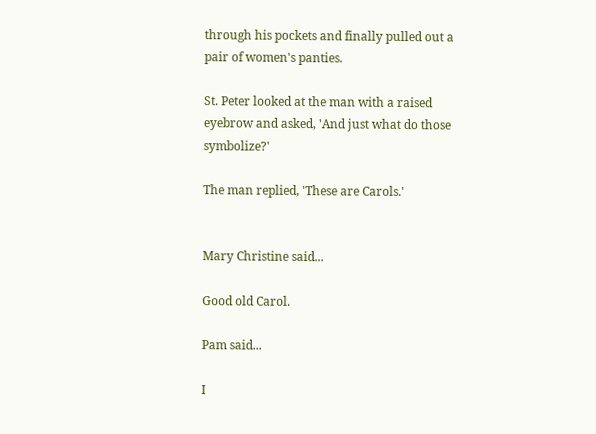through his pockets and finally pulled out a pair of women's panties.

St. Peter looked at the man with a raised eyebrow and asked, 'And just what do those symbolize?'

The man replied, 'These are Carols.'


Mary Christine said...

Good old Carol.

Pam said...

I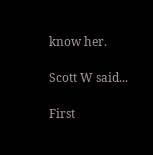know her.

Scott W said...

First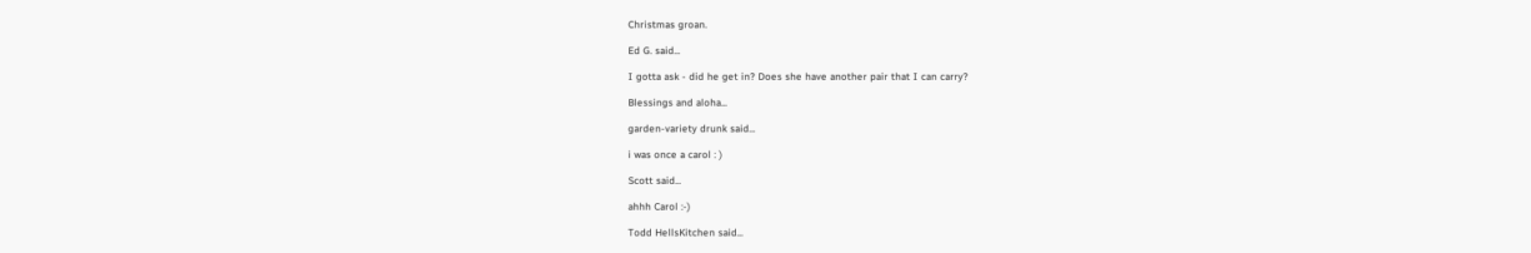Christmas groan.

Ed G. said...

I gotta ask - did he get in? Does she have another pair that I can carry?

Blessings and aloha...

garden-variety drunk said...

i was once a carol : )

Scott said...

ahhh Carol :-)

Todd HellsKitchen said...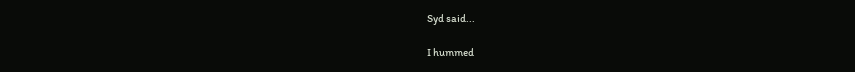Syd said...

I hummed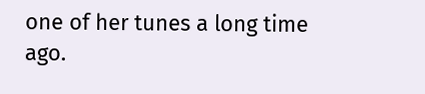one of her tunes a long time ago.